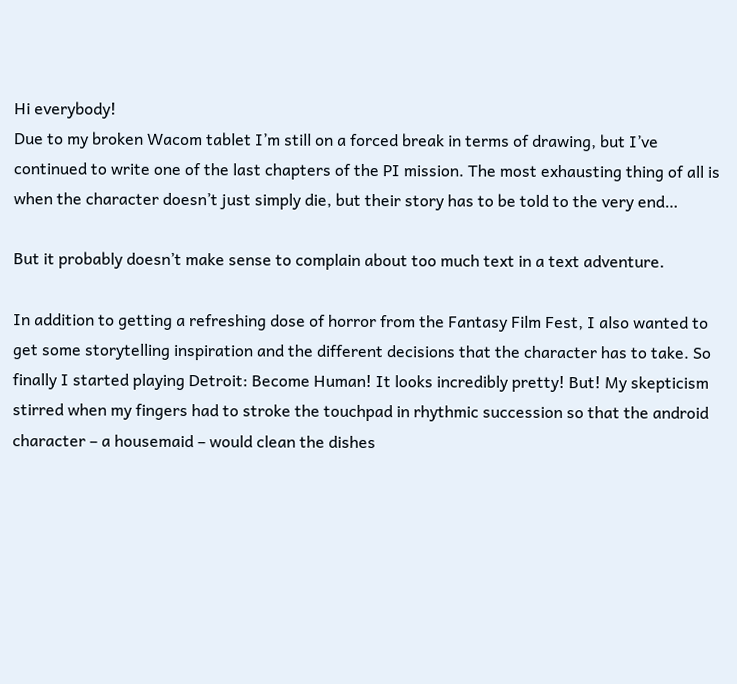Hi everybody!
Due to my broken Wacom tablet I’m still on a forced break in terms of drawing, but I’ve continued to write one of the last chapters of the PI mission. The most exhausting thing of all is when the character doesn’t just simply die, but their story has to be told to the very end…

But it probably doesn’t make sense to complain about too much text in a text adventure.

In addition to getting a refreshing dose of horror from the Fantasy Film Fest, I also wanted to get some storytelling inspiration and the different decisions that the character has to take. So finally I started playing Detroit: Become Human! It looks incredibly pretty! But! My skepticism stirred when my fingers had to stroke the touchpad in rhythmic succession so that the android character – a housemaid – would clean the dishes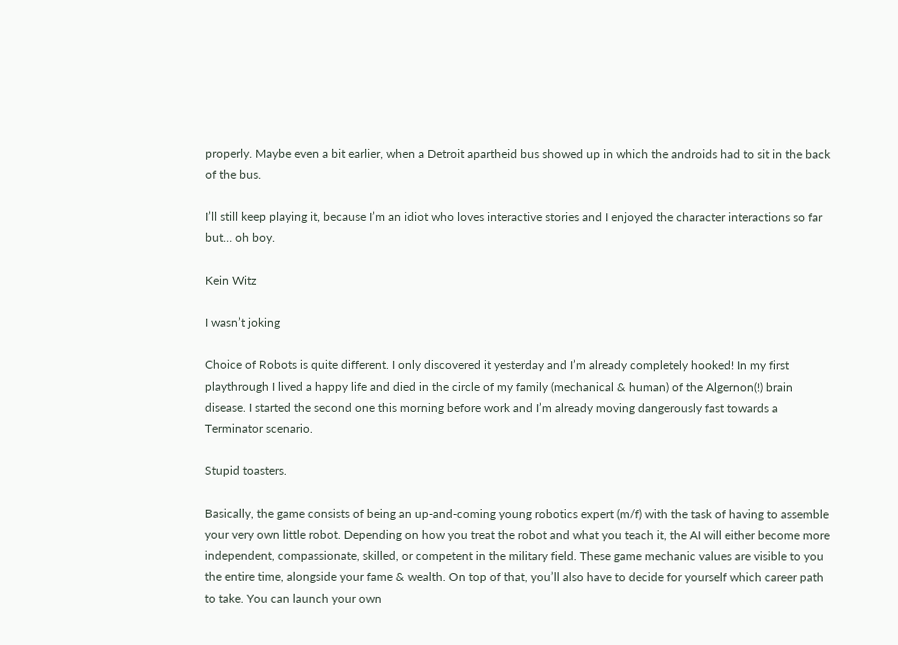properly. Maybe even a bit earlier, when a Detroit apartheid bus showed up in which the androids had to sit in the back of the bus.

I’ll still keep playing it, because I’m an idiot who loves interactive stories and I enjoyed the character interactions so far but… oh boy.

Kein Witz

I wasn’t joking

Choice of Robots is quite different. I only discovered it yesterday and I’m already completely hooked! In my first playthrough I lived a happy life and died in the circle of my family (mechanical & human) of the Algernon(!) brain disease. I started the second one this morning before work and I’m already moving dangerously fast towards a Terminator scenario.

Stupid toasters.

Basically, the game consists of being an up-and-coming young robotics expert (m/f) with the task of having to assemble your very own little robot. Depending on how you treat the robot and what you teach it, the AI will either become more independent, compassionate, skilled, or competent in the military field. These game mechanic values are visible to you the entire time, alongside your fame & wealth. On top of that, you’ll also have to decide for yourself which career path to take. You can launch your own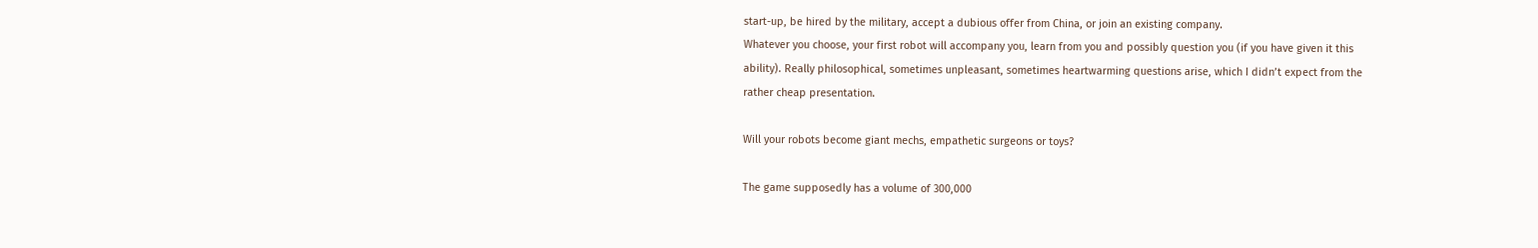start-up, be hired by the military, accept a dubious offer from China, or join an existing company.
Whatever you choose, your first robot will accompany you, learn from you and possibly question you (if you have given it this ability). Really philosophical, sometimes unpleasant, sometimes heartwarming questions arise, which I didn’t expect from the rather cheap presentation.

Will your robots become giant mechs, empathetic surgeons or toys?

The game supposedly has a volume of 300,000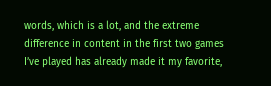words, which is a lot, and the extreme difference in content in the first two games I’ve played has already made it my favorite,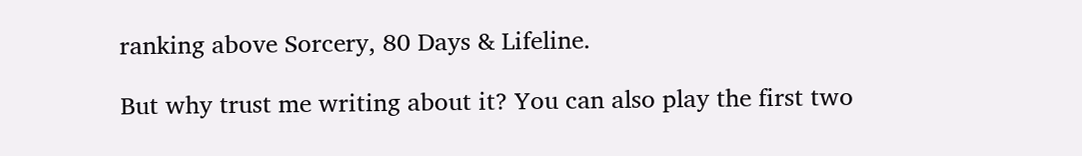ranking above Sorcery, 80 Days & Lifeline.

But why trust me writing about it? You can also play the first two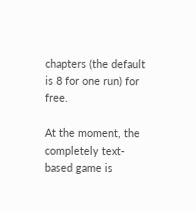chapters (the default is 8 for one run) for free.

At the moment, the completely text-based game is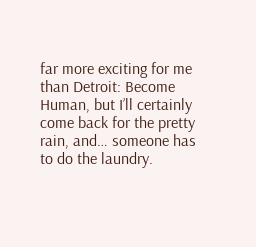far more exciting for me than Detroit: Become Human, but I’ll certainly come back for the pretty rain, and… someone has to do the laundry.